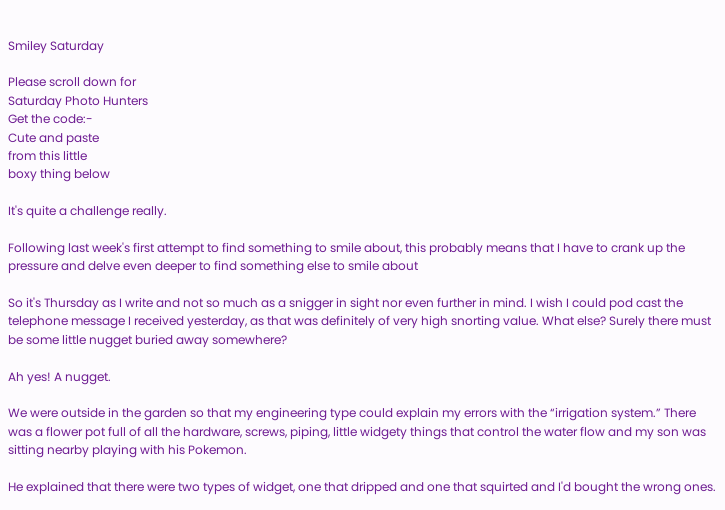Smiley Saturday

Please scroll down for
Saturday Photo Hunters
Get the code:-
Cute and paste
from this little
boxy thing below

It's quite a challenge really.

Following last week's first attempt to find something to smile about, this probably means that I have to crank up the pressure and delve even deeper to find something else to smile about

So it's Thursday as I write and not so much as a snigger in sight nor even further in mind. I wish I could pod cast the telephone message I received yesterday, as that was definitely of very high snorting value. What else? Surely there must be some little nugget buried away somewhere?

Ah yes! A nugget.

We were outside in the garden so that my engineering type could explain my errors with the “irrigation system.” There was a flower pot full of all the hardware, screws, piping, little widgety things that control the water flow and my son was sitting nearby playing with his Pokemon.

He explained that there were two types of widget, one that dripped and one that squirted and I'd bought the wrong ones.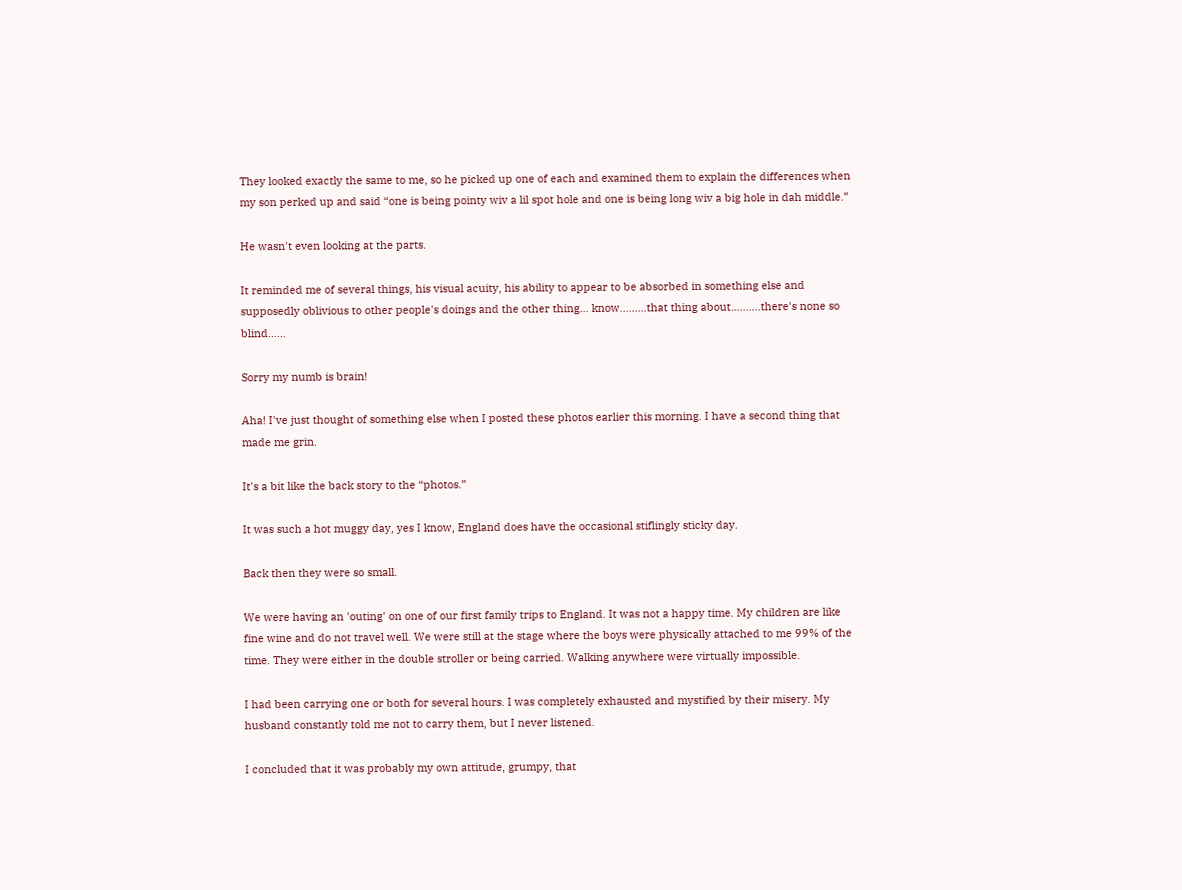They looked exactly the same to me, so he picked up one of each and examined them to explain the differences when my son perked up and said “one is being pointy wiv a lil spot hole and one is being long wiv a big hole in dah middle.”

He wasn't even looking at the parts.

It reminded me of several things, his visual acuity, his ability to appear to be absorbed in something else and supposedly oblivious to other people's doings and the other thing… know………that thing about……….there's none so blind……

Sorry my numb is brain!

Aha! I've just thought of something else when I posted these photos earlier this morning. I have a second thing that made me grin.

It's a bit like the back story to the “photos.”

It was such a hot muggy day, yes I know, England does have the occasional stiflingly sticky day.

Back then they were so small.

We were having an 'outing' on one of our first family trips to England. It was not a happy time. My children are like fine wine and do not travel well. We were still at the stage where the boys were physically attached to me 99% of the time. They were either in the double stroller or being carried. Walking anywhere were virtually impossible.

I had been carrying one or both for several hours. I was completely exhausted and mystified by their misery. My husband constantly told me not to carry them, but I never listened.

I concluded that it was probably my own attitude, grumpy, that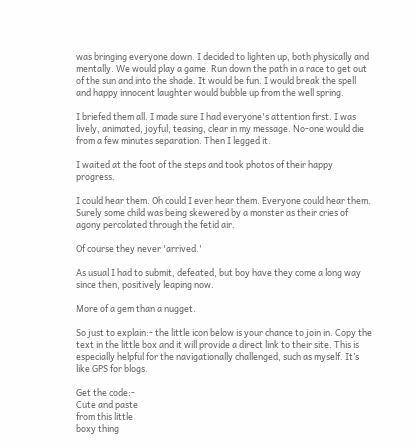was bringing everyone down. I decided to lighten up, both physically and mentally. We would play a game. Run down the path in a race to get out of the sun and into the shade. It would be fun. I would break the spell and happy innocent laughter would bubble up from the well spring.

I briefed them all. I made sure I had everyone's attention first. I was lively, animated, joyful, teasing, clear in my message. No-one would die from a few minutes separation. Then I legged it.

I waited at the foot of the steps and took photos of their happy progress.

I could hear them. Oh could I ever hear them. Everyone could hear them. Surely some child was being skewered by a monster as their cries of agony percolated through the fetid air.

Of course they never 'arrived.'

As usual I had to submit, defeated, but boy have they come a long way since then, positively leaping now.

More of a gem than a nugget.

So just to explain:- the little icon below is your chance to join in. Copy the text in the little box and it will provide a direct link to their site. This is especially helpful for the navigationally challenged, such as myself. It’s like GPS for blogs.

Get the code:-
Cute and paste
from this little
boxy thing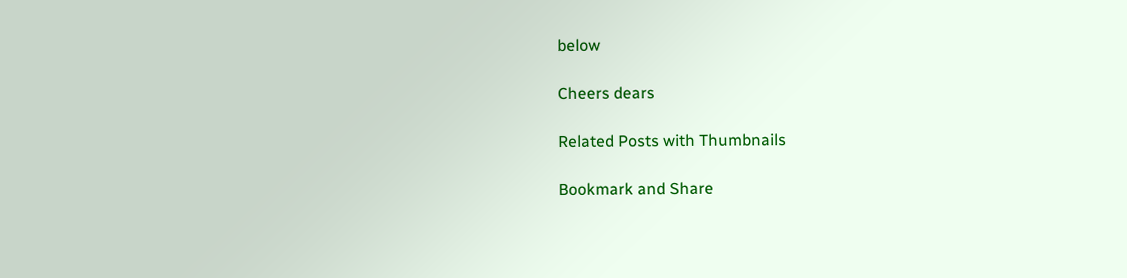below

Cheers dears

Related Posts with Thumbnails

Bookmark and Share